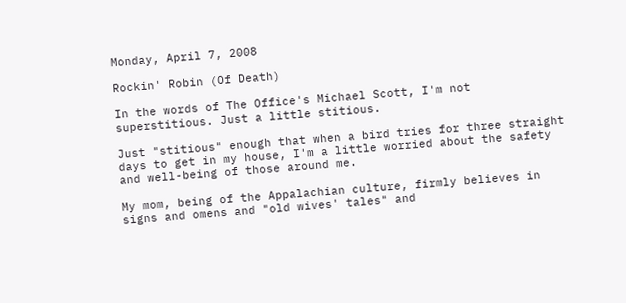Monday, April 7, 2008

Rockin' Robin (Of Death)

In the words of The Office's Michael Scott, I'm not superstitious. Just a little stitious.

Just "stitious" enough that when a bird tries for three straight days to get in my house, I'm a little worried about the safety and well-being of those around me.

My mom, being of the Appalachian culture, firmly believes in signs and omens and "old wives' tales" and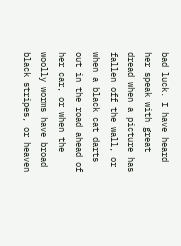bad luck. I have heard her speak with great dread when a picture has fallen off the wall, or when a black cat darts out in the road ahead of her car, or when the woolly worms have broad black stripes, or heaven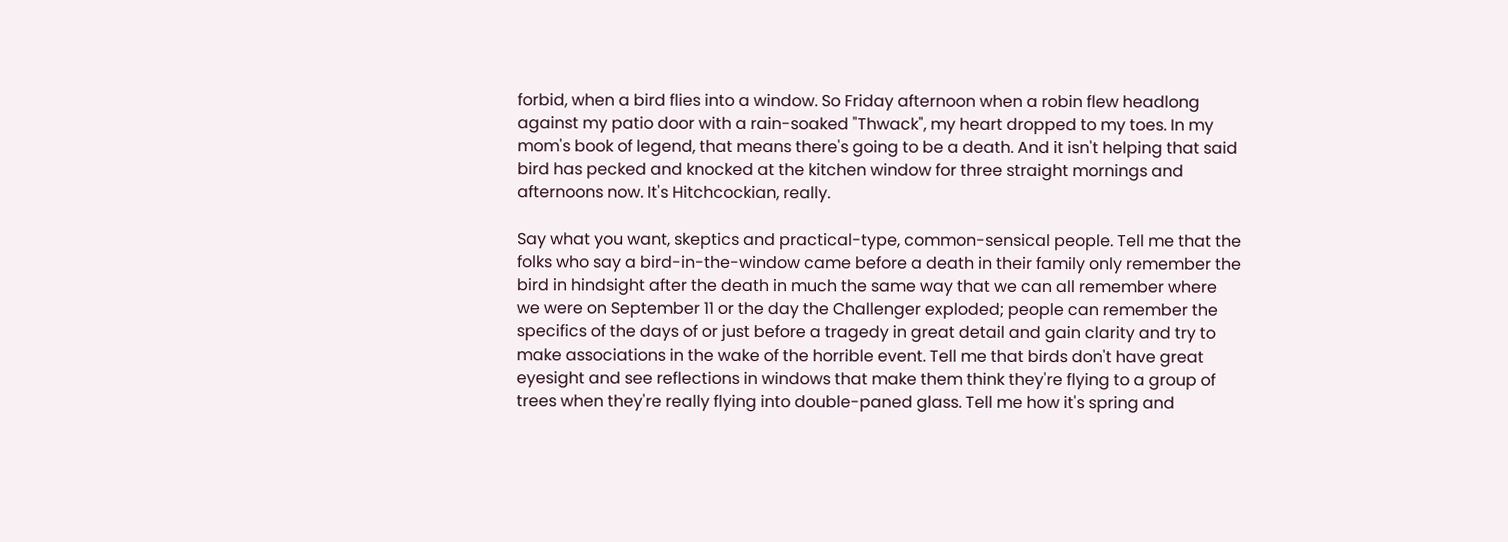forbid, when a bird flies into a window. So Friday afternoon when a robin flew headlong against my patio door with a rain-soaked "Thwack", my heart dropped to my toes. In my mom's book of legend, that means there's going to be a death. And it isn't helping that said bird has pecked and knocked at the kitchen window for three straight mornings and afternoons now. It's Hitchcockian, really.

Say what you want, skeptics and practical-type, common-sensical people. Tell me that the folks who say a bird-in-the-window came before a death in their family only remember the bird in hindsight after the death in much the same way that we can all remember where we were on September 11 or the day the Challenger exploded; people can remember the specifics of the days of or just before a tragedy in great detail and gain clarity and try to make associations in the wake of the horrible event. Tell me that birds don't have great eyesight and see reflections in windows that make them think they're flying to a group of trees when they're really flying into double-paned glass. Tell me how it's spring and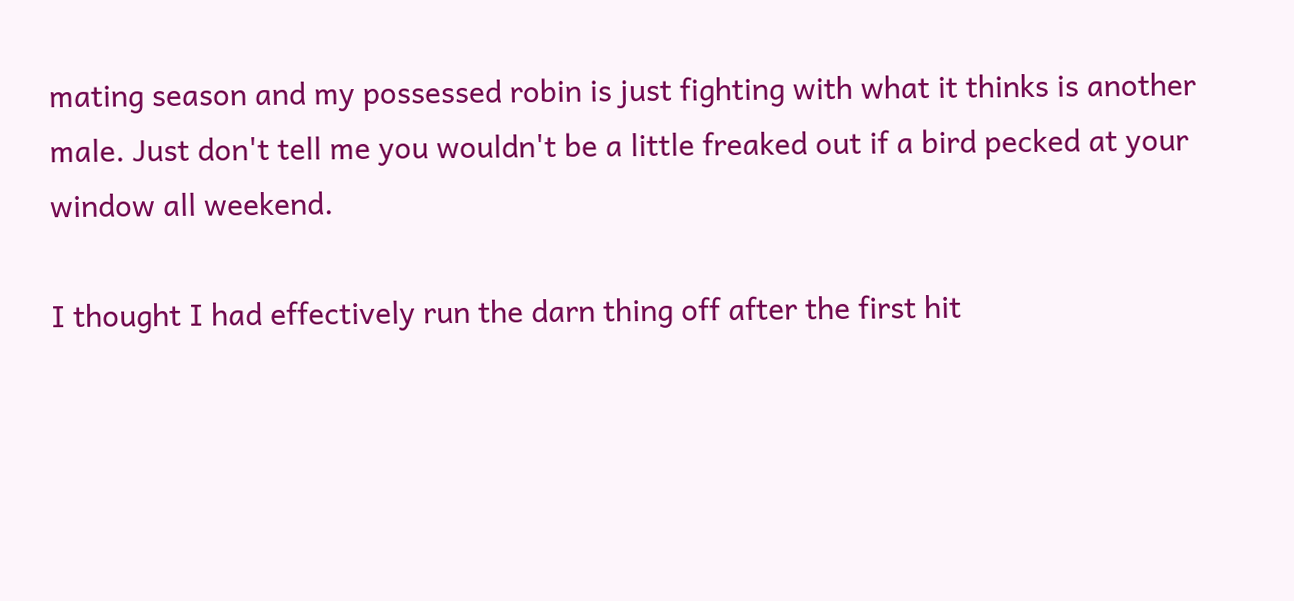mating season and my possessed robin is just fighting with what it thinks is another male. Just don't tell me you wouldn't be a little freaked out if a bird pecked at your window all weekend.

I thought I had effectively run the darn thing off after the first hit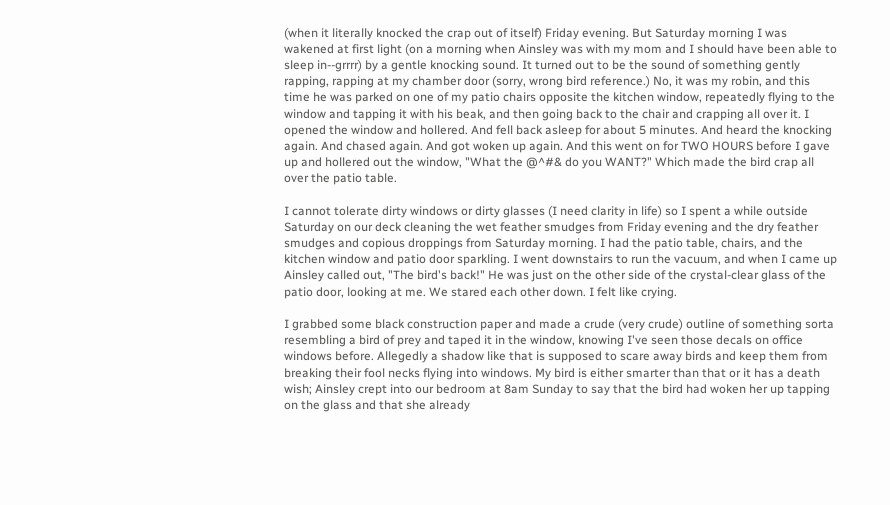(when it literally knocked the crap out of itself) Friday evening. But Saturday morning I was wakened at first light (on a morning when Ainsley was with my mom and I should have been able to sleep in--grrrr) by a gentle knocking sound. It turned out to be the sound of something gently rapping, rapping at my chamber door (sorry, wrong bird reference.) No, it was my robin, and this time he was parked on one of my patio chairs opposite the kitchen window, repeatedly flying to the window and tapping it with his beak, and then going back to the chair and crapping all over it. I opened the window and hollered. And fell back asleep for about 5 minutes. And heard the knocking again. And chased again. And got woken up again. And this went on for TWO HOURS before I gave up and hollered out the window, "What the @^#& do you WANT?" Which made the bird crap all over the patio table.

I cannot tolerate dirty windows or dirty glasses (I need clarity in life) so I spent a while outside Saturday on our deck cleaning the wet feather smudges from Friday evening and the dry feather smudges and copious droppings from Saturday morning. I had the patio table, chairs, and the kitchen window and patio door sparkling. I went downstairs to run the vacuum, and when I came up Ainsley called out, "The bird's back!" He was just on the other side of the crystal-clear glass of the patio door, looking at me. We stared each other down. I felt like crying.

I grabbed some black construction paper and made a crude (very crude) outline of something sorta resembling a bird of prey and taped it in the window, knowing I've seen those decals on office windows before. Allegedly a shadow like that is supposed to scare away birds and keep them from breaking their fool necks flying into windows. My bird is either smarter than that or it has a death wish; Ainsley crept into our bedroom at 8am Sunday to say that the bird had woken her up tapping on the glass and that she already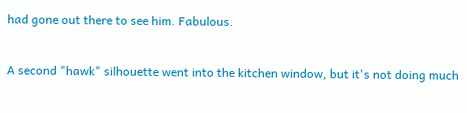had gone out there to see him. Fabulous.

A second "hawk" silhouette went into the kitchen window, but it's not doing much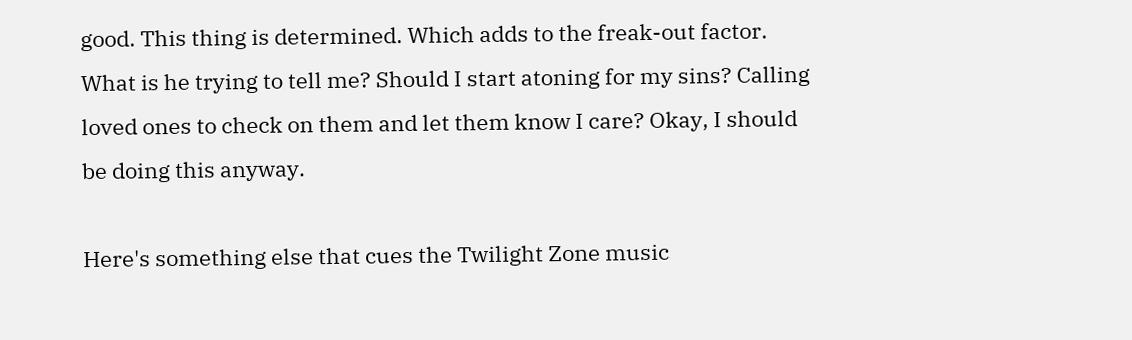good. This thing is determined. Which adds to the freak-out factor. What is he trying to tell me? Should I start atoning for my sins? Calling loved ones to check on them and let them know I care? Okay, I should be doing this anyway.

Here's something else that cues the Twilight Zone music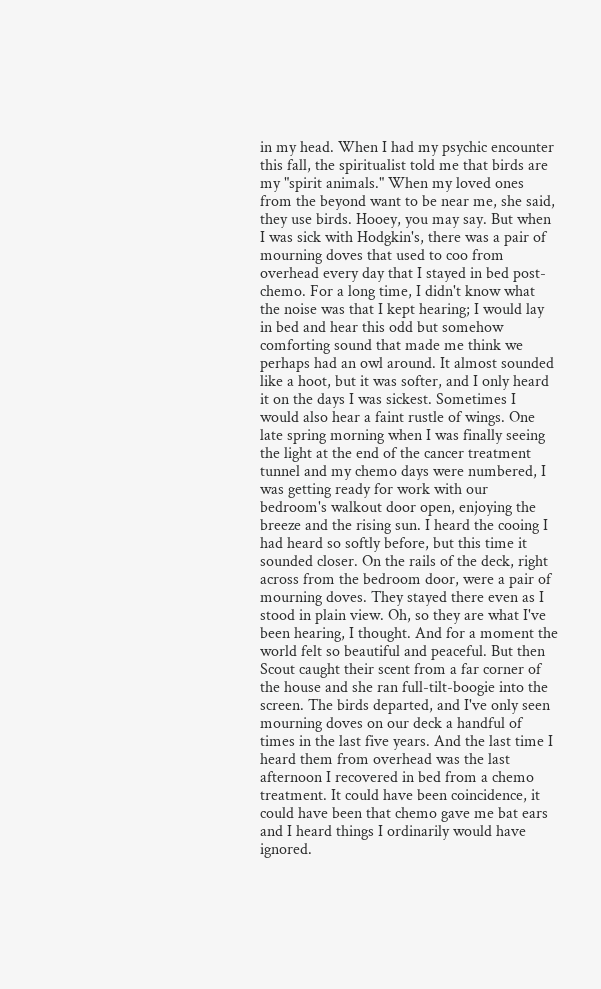in my head. When I had my psychic encounter this fall, the spiritualist told me that birds are my "spirit animals." When my loved ones from the beyond want to be near me, she said, they use birds. Hooey, you may say. But when I was sick with Hodgkin's, there was a pair of mourning doves that used to coo from overhead every day that I stayed in bed post-chemo. For a long time, I didn't know what the noise was that I kept hearing; I would lay in bed and hear this odd but somehow comforting sound that made me think we perhaps had an owl around. It almost sounded like a hoot, but it was softer, and I only heard it on the days I was sickest. Sometimes I would also hear a faint rustle of wings. One late spring morning when I was finally seeing the light at the end of the cancer treatment tunnel and my chemo days were numbered, I was getting ready for work with our bedroom's walkout door open, enjoying the breeze and the rising sun. I heard the cooing I had heard so softly before, but this time it sounded closer. On the rails of the deck, right across from the bedroom door, were a pair of mourning doves. They stayed there even as I stood in plain view. Oh, so they are what I've been hearing, I thought. And for a moment the world felt so beautiful and peaceful. But then Scout caught their scent from a far corner of the house and she ran full-tilt-boogie into the screen. The birds departed, and I've only seen mourning doves on our deck a handful of times in the last five years. And the last time I heard them from overhead was the last afternoon I recovered in bed from a chemo treatment. It could have been coincidence, it could have been that chemo gave me bat ears and I heard things I ordinarily would have ignored.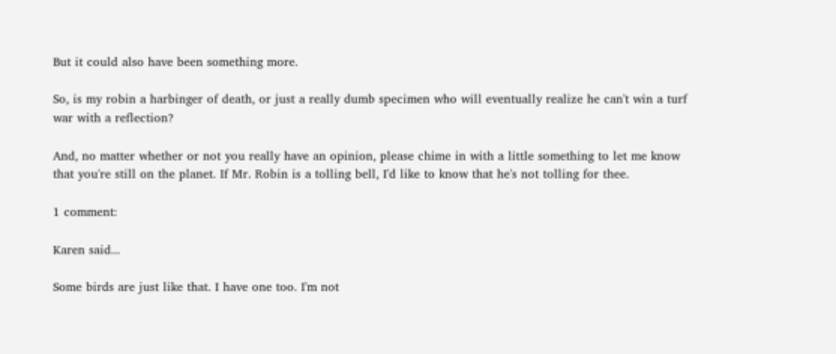But it could also have been something more.

So, is my robin a harbinger of death, or just a really dumb specimen who will eventually realize he can't win a turf war with a reflection?

And, no matter whether or not you really have an opinion, please chime in with a little something to let me know that you're still on the planet. If Mr. Robin is a tolling bell, I'd like to know that he's not tolling for thee.

1 comment:

Karen said...

Some birds are just like that. I have one too. I'm not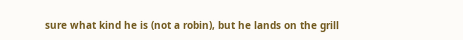sure what kind he is (not a robin), but he lands on the grill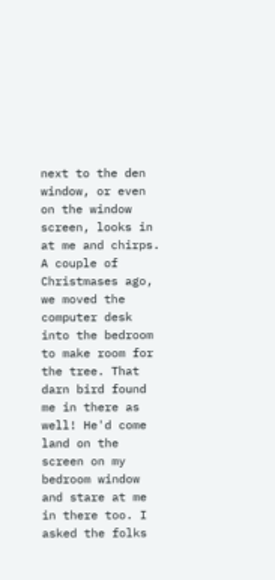next to the den window, or even on the window screen, looks in at me and chirps. A couple of Christmases ago, we moved the computer desk into the bedroom to make room for the tree. That darn bird found me in there as well! He'd come land on the screen on my bedroom window and stare at me in there too. I asked the folks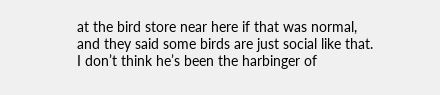at the bird store near here if that was normal, and they said some birds are just social like that. I don’t think he’s been the harbinger of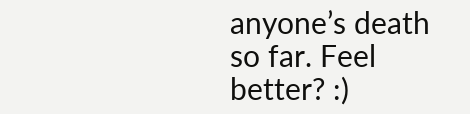anyone’s death so far. Feel better? :)